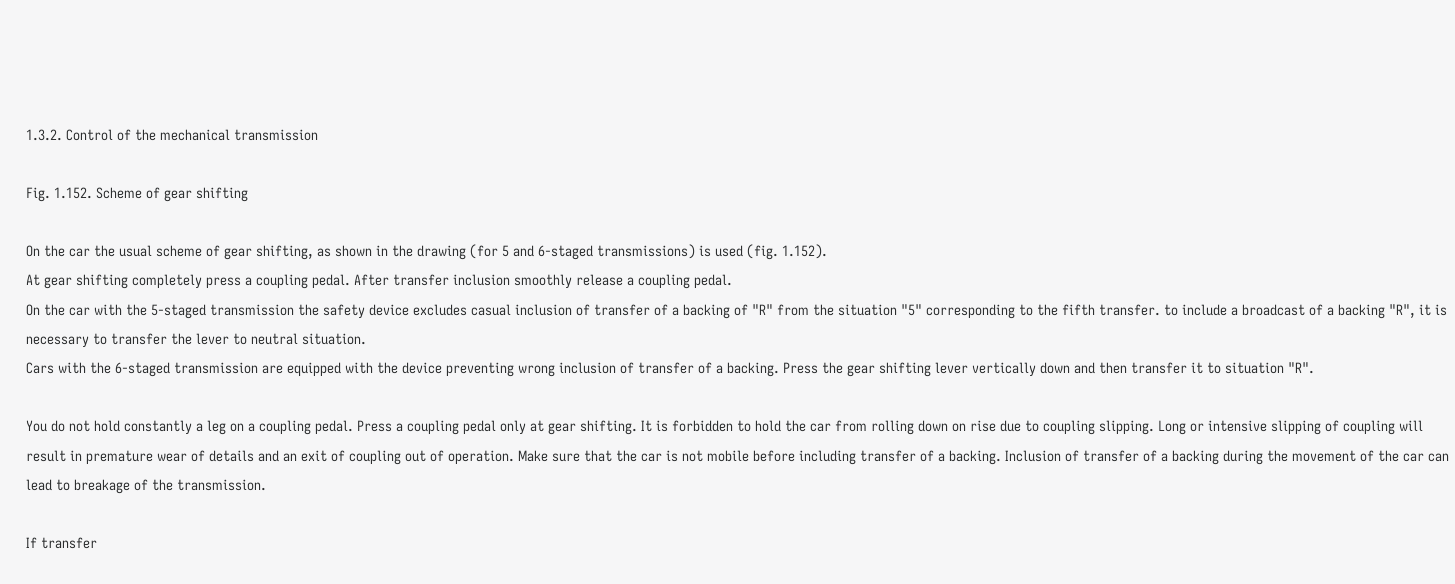1.3.2. Control of the mechanical transmission

Fig. 1.152. Scheme of gear shifting

On the car the usual scheme of gear shifting, as shown in the drawing (for 5 and 6-staged transmissions) is used (fig. 1.152).
At gear shifting completely press a coupling pedal. After transfer inclusion smoothly release a coupling pedal.
On the car with the 5-staged transmission the safety device excludes casual inclusion of transfer of a backing of "R" from the situation "5" corresponding to the fifth transfer. to include a broadcast of a backing "R", it is necessary to transfer the lever to neutral situation.
Cars with the 6-staged transmission are equipped with the device preventing wrong inclusion of transfer of a backing. Press the gear shifting lever vertically down and then transfer it to situation "R".

You do not hold constantly a leg on a coupling pedal. Press a coupling pedal only at gear shifting. It is forbidden to hold the car from rolling down on rise due to coupling slipping. Long or intensive slipping of coupling will result in premature wear of details and an exit of coupling out of operation. Make sure that the car is not mobile before including transfer of a backing. Inclusion of transfer of a backing during the movement of the car can lead to breakage of the transmission.

If transfer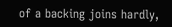of a backing joins hardly,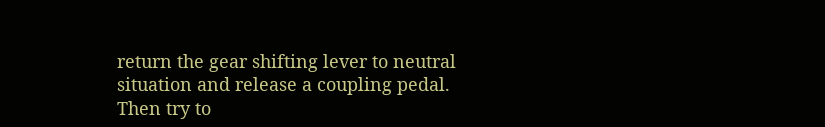return the gear shifting lever to neutral situation and release a coupling pedal. Then try to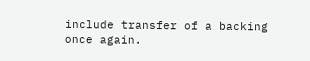include transfer of a backing once again.